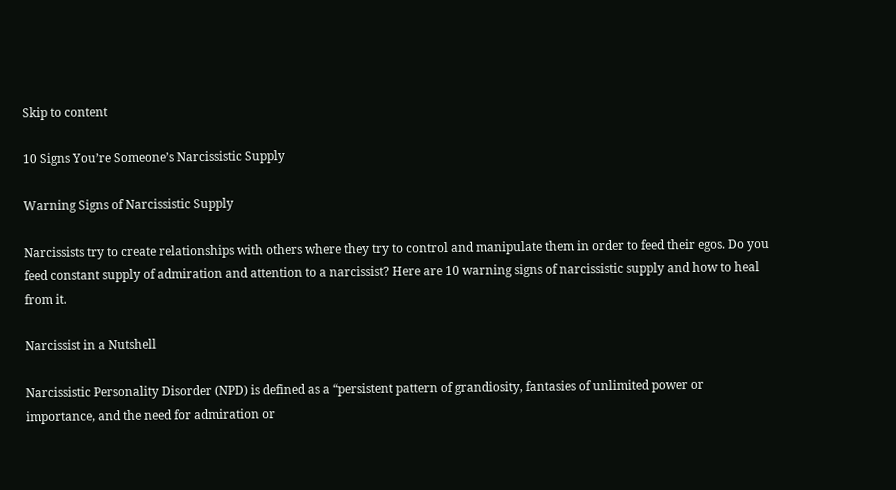Skip to content

10 Signs You’re Someone’s Narcissistic Supply

Warning Signs of Narcissistic Supply

Narcissists try to create relationships with others where they try to control and manipulate them in order to feed their egos. Do you feed constant supply of admiration and attention to a narcissist? Here are 10 warning signs of narcissistic supply and how to heal from it.

Narcissist in a Nutshell

Narcissistic Personality Disorder (NPD) is defined as a “persistent pattern of grandiosity, fantasies of unlimited power or importance, and the need for admiration or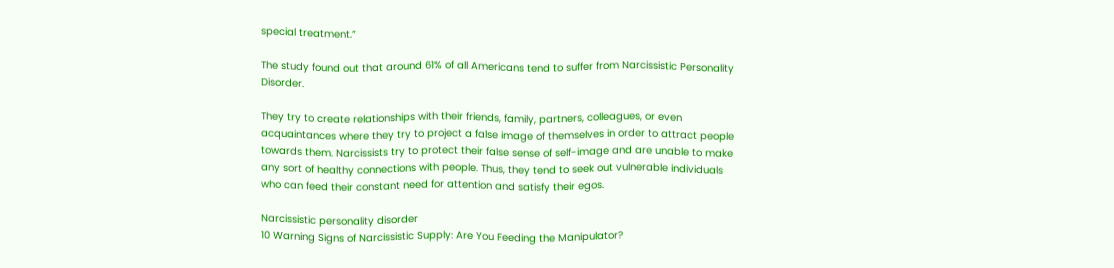special treatment.”

The study found out that around 61% of all Americans tend to suffer from Narcissistic Personality Disorder.

They try to create relationships with their friends, family, partners, colleagues, or even acquaintances where they try to project a false image of themselves in order to attract people towards them. Narcissists try to protect their false sense of self-image and are unable to make any sort of healthy connections with people. Thus, they tend to seek out vulnerable individuals who can feed their constant need for attention and satisfy their egos.

Narcissistic personality disorder
10 Warning Signs of Narcissistic Supply: Are You Feeding the Manipulator?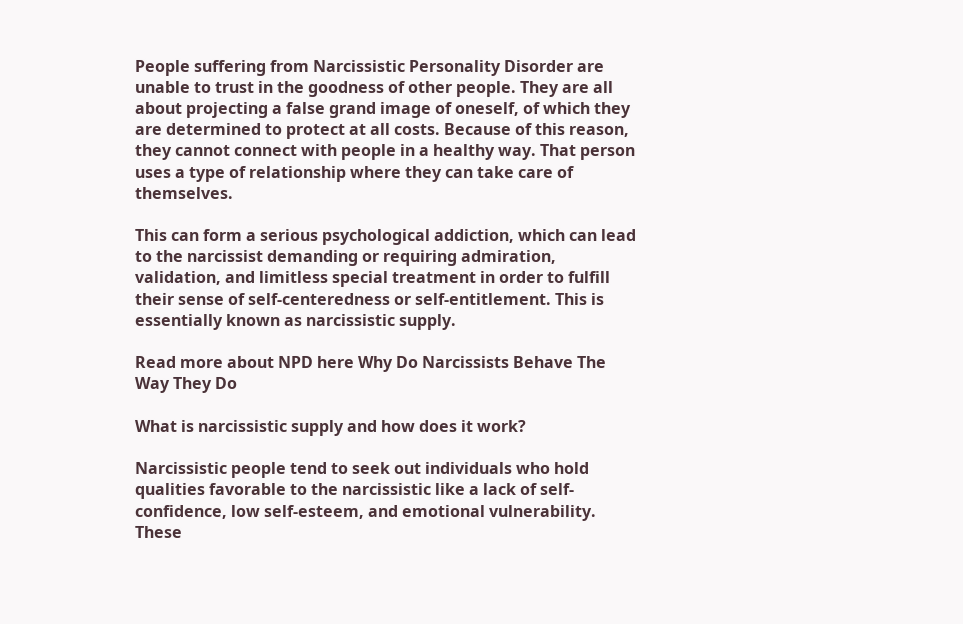People suffering from Narcissistic Personality Disorder are unable to trust in the goodness of other people. They are all about projecting a false grand image of oneself, of which they are determined to protect at all costs. Because of this reason, they cannot connect with people in a healthy way. That person uses a type of relationship where they can take care of themselves.

This can form a serious psychological addiction, which can lead to the narcissist demanding or requiring admiration, validation, and limitless special treatment in order to fulfill their sense of self-centeredness or self-entitlement. This is essentially known as narcissistic supply.

Read more about NPD here Why Do Narcissists Behave The Way They Do

What is narcissistic supply and how does it work?

Narcissistic people tend to seek out individuals who hold qualities favorable to the narcissistic like a lack of self-confidence, low self-esteem, and emotional vulnerability. These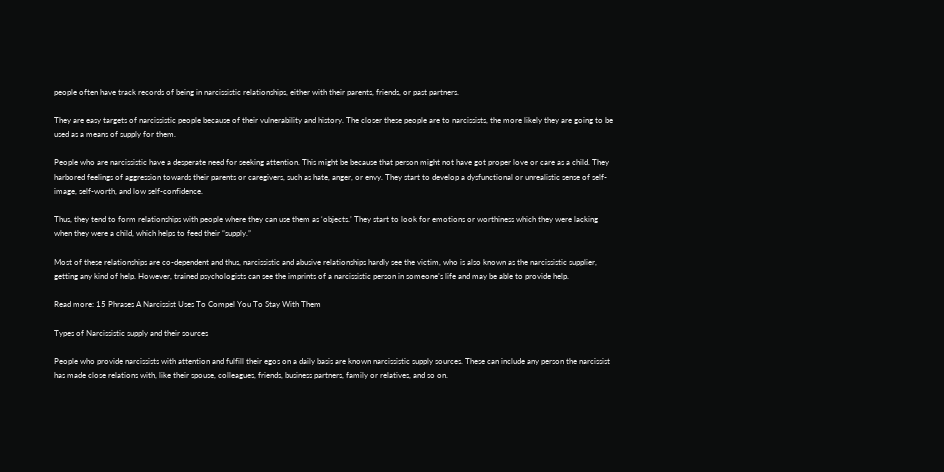people often have track records of being in narcissistic relationships, either with their parents, friends, or past partners.

They are easy targets of narcissistic people because of their vulnerability and history. The closer these people are to narcissists, the more likely they are going to be used as a means of supply for them.

People who are narcissistic have a desperate need for seeking attention. This might be because that person might not have got proper love or care as a child. They harbored feelings of aggression towards their parents or caregivers, such as hate, anger, or envy. They start to develop a dysfunctional or unrealistic sense of self-image, self-worth, and low self-confidence.

Thus, they tend to form relationships with people where they can use them as ‘objects.’ They start to look for emotions or worthiness which they were lacking when they were a child, which helps to feed their “supply.”

Most of these relationships are co-dependent and thus, narcissistic and abusive relationships hardly see the victim, who is also known as the narcissistic supplier, getting any kind of help. However, trained psychologists can see the imprints of a narcissistic person in someone’s life and may be able to provide help.

Read more: 15 Phrases A Narcissist Uses To Compel You To Stay With Them

Types of Narcissistic supply and their sources

People who provide narcissists with attention and fulfill their egos on a daily basis are known narcissistic supply sources. These can include any person the narcissist has made close relations with, like their spouse, colleagues, friends, business partners, family or relatives, and so on.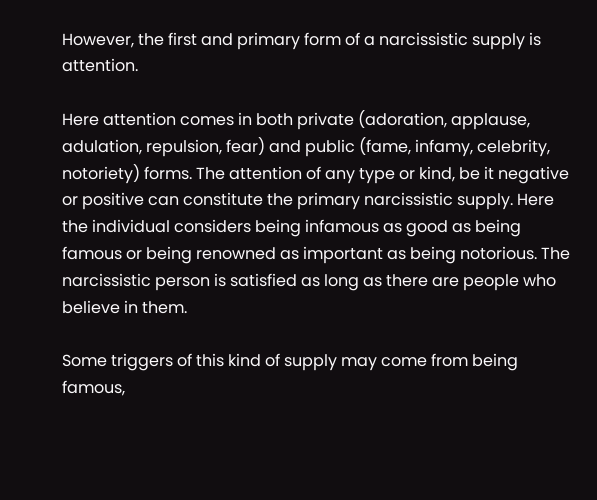However, the first and primary form of a narcissistic supply is attention.

Here attention comes in both private (adoration, applause, adulation, repulsion, fear) and public (fame, infamy, celebrity, notoriety) forms. The attention of any type or kind, be it negative or positive can constitute the primary narcissistic supply. Here the individual considers being infamous as good as being famous or being renowned as important as being notorious. The narcissistic person is satisfied as long as there are people who believe in them.

Some triggers of this kind of supply may come from being famous,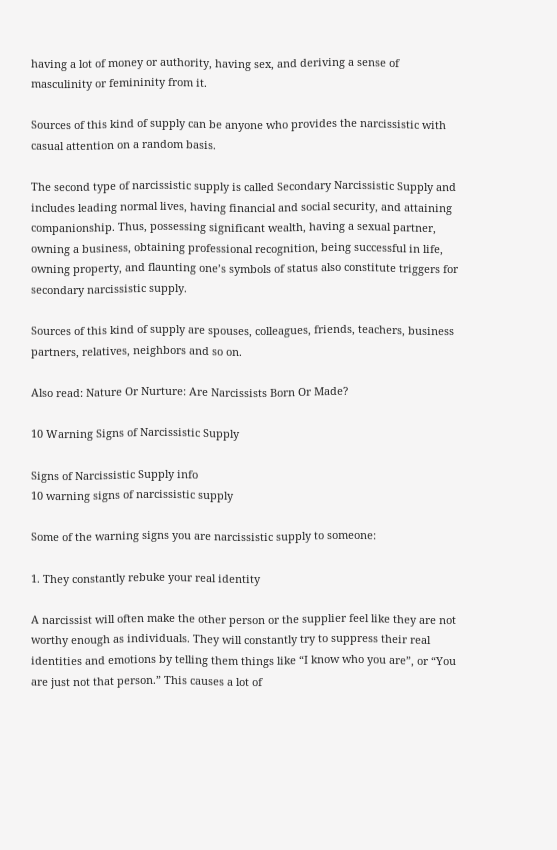having a lot of money or authority, having sex, and deriving a sense of masculinity or femininity from it.

Sources of this kind of supply can be anyone who provides the narcissistic with casual attention on a random basis.

The second type of narcissistic supply is called Secondary Narcissistic Supply and includes leading normal lives, having financial and social security, and attaining companionship. Thus, possessing significant wealth, having a sexual partner, owning a business, obtaining professional recognition, being successful in life, owning property, and flaunting one’s symbols of status also constitute triggers for secondary narcissistic supply.

Sources of this kind of supply are spouses, colleagues, friends, teachers, business partners, relatives, neighbors and so on.

Also read: Nature Or Nurture: Are Narcissists Born Or Made?

10 Warning Signs of Narcissistic Supply

Signs of Narcissistic Supply info
10 warning signs of narcissistic supply

Some of the warning signs you are narcissistic supply to someone:

1. They constantly rebuke your real identity

A narcissist will often make the other person or the supplier feel like they are not worthy enough as individuals. They will constantly try to suppress their real identities and emotions by telling them things like “I know who you are”, or “You are just not that person.” This causes a lot of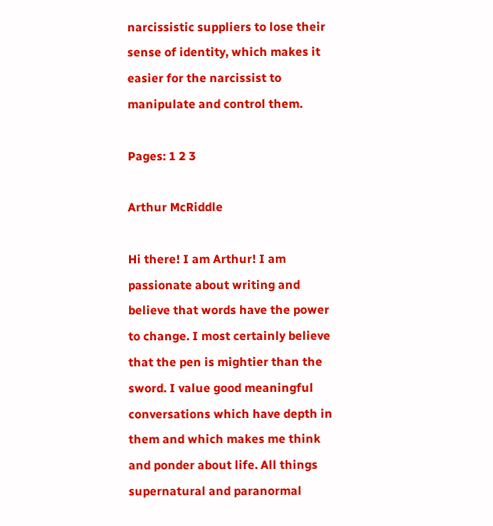narcissistic suppliers to lose their sense of identity, which makes it easier for the narcissist to manipulate and control them.

Pages: 1 2 3

Arthur McRiddle

Hi there! I am Arthur! I am passionate about writing and believe that words have the power to change. I most certainly believe that the pen is mightier than the sword. I value good meaningful conversations which have depth in them and which makes me think and ponder about life. All things supernatural and paranormal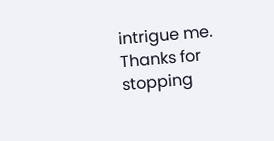intrigue me. Thanks for stopping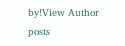by!View Author posts